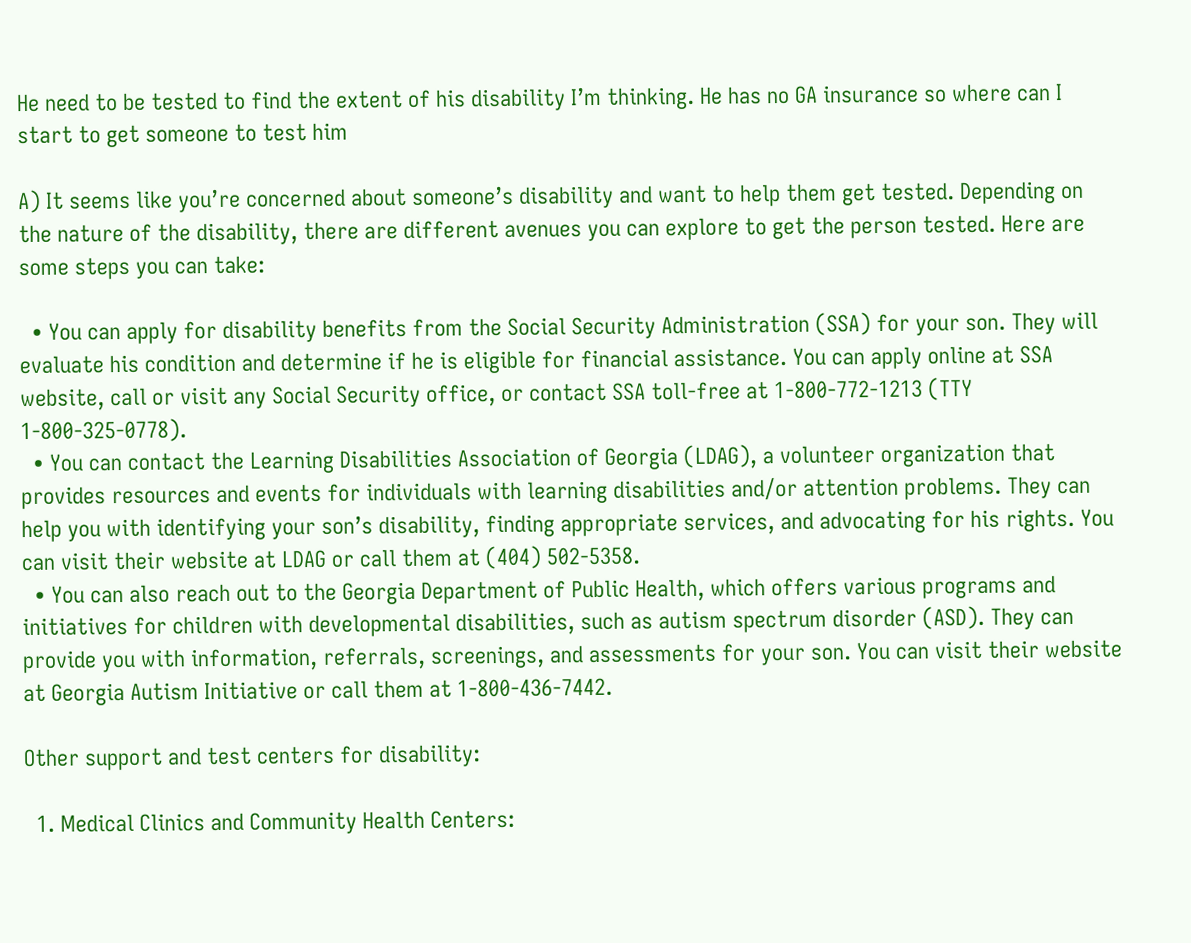He need to be tested to find the extent of his disability I’m thinking. He has no GA insurance so where can I start to get someone to test him

A) It seems like you’re concerned about someone’s disability and want to help them get tested. Depending on the nature of the disability, there are different avenues you can explore to get the person tested. Here are some steps you can take:

  • You can apply for disability benefits from the Social Security Administration (SSA) for your son. They will evaluate his condition and determine if he is eligible for financial assistance. You can apply online at SSA website, call or visit any Social Security office, or contact SSA toll-free at 1-800-772-1213 (TTY 1-800-325-0778).
  • You can contact the Learning Disabilities Association of Georgia (LDAG), a volunteer organization that provides resources and events for individuals with learning disabilities and/or attention problems. They can help you with identifying your son’s disability, finding appropriate services, and advocating for his rights. You can visit their website at LDAG or call them at (404) 502-5358.
  • You can also reach out to the Georgia Department of Public Health, which offers various programs and initiatives for children with developmental disabilities, such as autism spectrum disorder (ASD). They can provide you with information, referrals, screenings, and assessments for your son. You can visit their website at Georgia Autism Initiative or call them at 1-800-436-7442.

Other support and test centers for disability:

  1. Medical Clinics and Community Health Centers: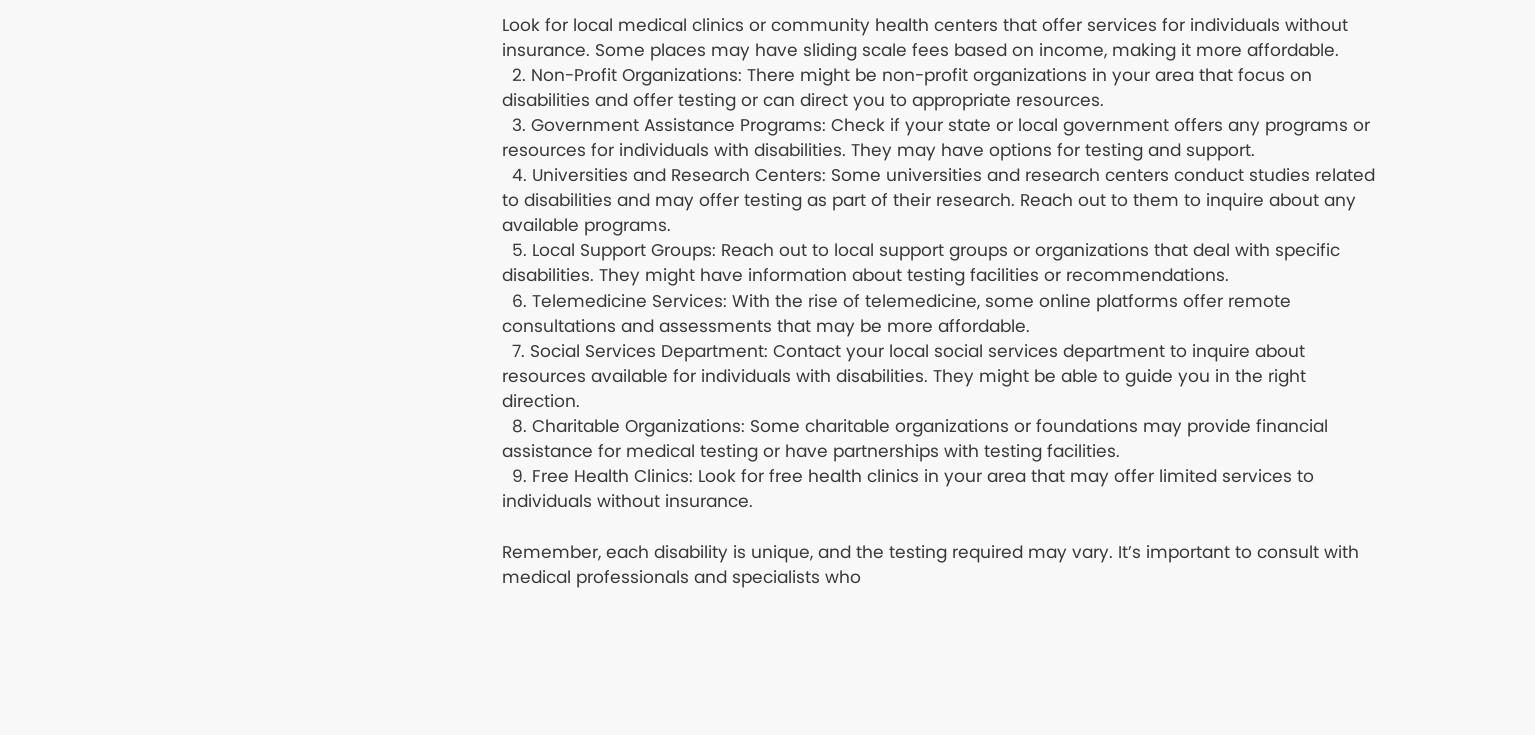Look for local medical clinics or community health centers that offer services for individuals without insurance. Some places may have sliding scale fees based on income, making it more affordable.
  2. Non-Profit Organizations: There might be non-profit organizations in your area that focus on disabilities and offer testing or can direct you to appropriate resources.
  3. Government Assistance Programs: Check if your state or local government offers any programs or resources for individuals with disabilities. They may have options for testing and support.
  4. Universities and Research Centers: Some universities and research centers conduct studies related to disabilities and may offer testing as part of their research. Reach out to them to inquire about any available programs.
  5. Local Support Groups: Reach out to local support groups or organizations that deal with specific disabilities. They might have information about testing facilities or recommendations.
  6. Telemedicine Services: With the rise of telemedicine, some online platforms offer remote consultations and assessments that may be more affordable.
  7. Social Services Department: Contact your local social services department to inquire about resources available for individuals with disabilities. They might be able to guide you in the right direction.
  8. Charitable Organizations: Some charitable organizations or foundations may provide financial assistance for medical testing or have partnerships with testing facilities.
  9. Free Health Clinics: Look for free health clinics in your area that may offer limited services to individuals without insurance.

Remember, each disability is unique, and the testing required may vary. It’s important to consult with medical professionals and specialists who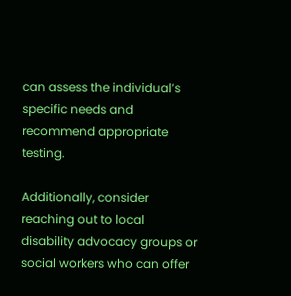can assess the individual’s specific needs and recommend appropriate testing.

Additionally, consider reaching out to local disability advocacy groups or social workers who can offer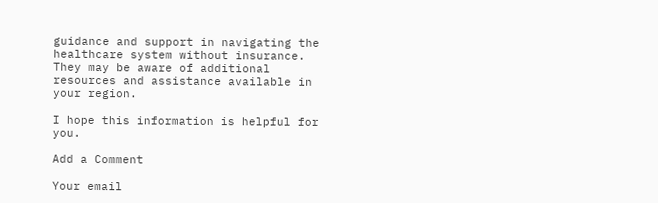guidance and support in navigating the healthcare system without insurance. They may be aware of additional resources and assistance available in your region.

I hope this information is helpful for you.

Add a Comment

Your email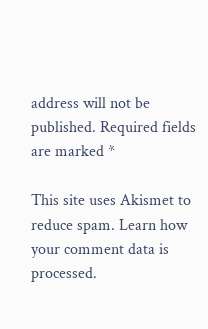address will not be published. Required fields are marked *

This site uses Akismet to reduce spam. Learn how your comment data is processed.